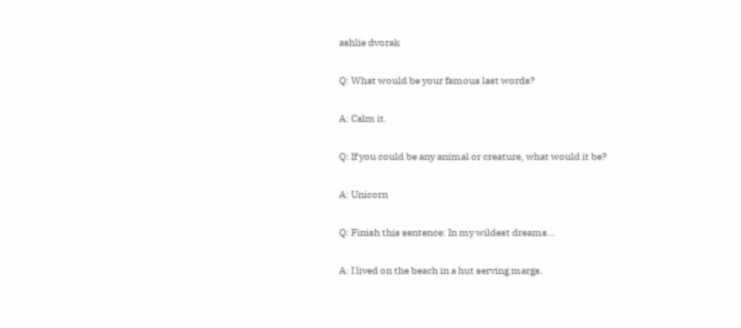ashlie dvorak

Q: What would be your famous last words?

A: Calm it.

Q: If you could be any animal or creature, what would it be?

A: Unicorn

Q: Finish this sentence: In my wildest dreams…

A: I lived on the beach in a hut serving margs.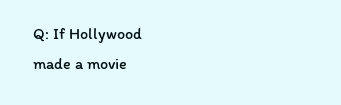Q: If Hollywood made a movie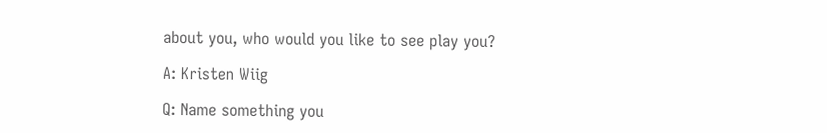about you, who would you like to see play you?

A: Kristen Wiig

Q: Name something you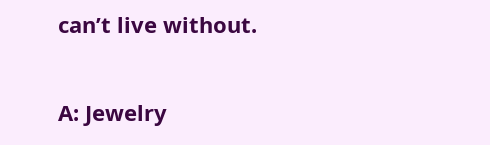can’t live without.

A: Jewelry